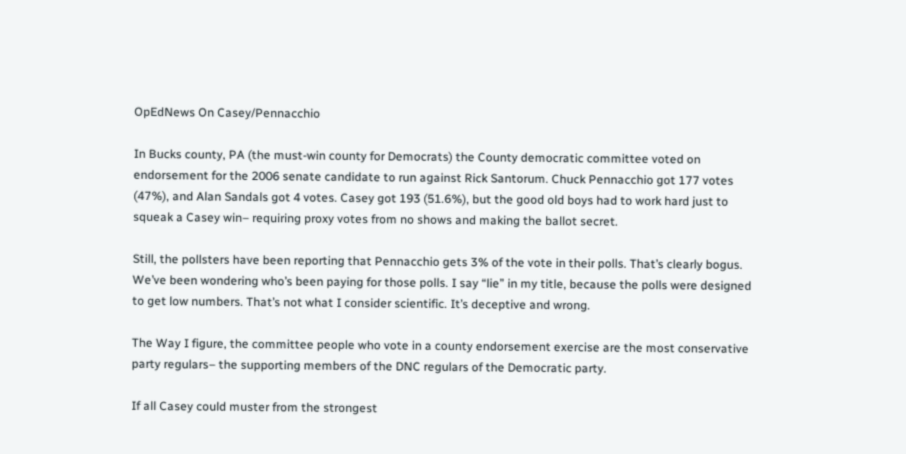OpEdNews On Casey/Pennacchio

In Bucks county, PA (the must-win county for Democrats) the County democratic committee voted on endorsement for the 2006 senate candidate to run against Rick Santorum. Chuck Pennacchio got 177 votes (47%), and Alan Sandals got 4 votes. Casey got 193 (51.6%), but the good old boys had to work hard just to squeak a Casey win– requiring proxy votes from no shows and making the ballot secret.

Still, the pollsters have been reporting that Pennacchio gets 3% of the vote in their polls. That’s clearly bogus. We’ve been wondering who’s been paying for those polls. I say “lie” in my title, because the polls were designed to get low numbers. That’s not what I consider scientific. It’s deceptive and wrong.

The Way I figure, the committee people who vote in a county endorsement exercise are the most conservative party regulars– the supporting members of the DNC regulars of the Democratic party.

If all Casey could muster from the strongest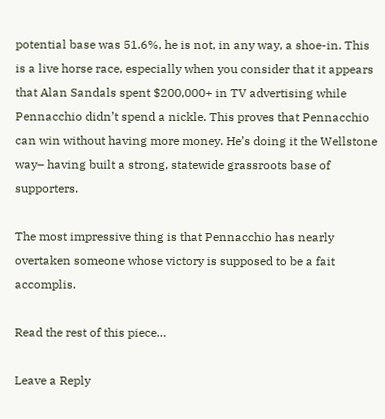potential base was 51.6%, he is not, in any way, a shoe-in. This is a live horse race, especially when you consider that it appears that Alan Sandals spent $200,000+ in TV advertising while Pennacchio didn’t spend a nickle. This proves that Pennacchio can win without having more money. He’s doing it the Wellstone way– having built a strong, statewide grassroots base of supporters.

The most impressive thing is that Pennacchio has nearly overtaken someone whose victory is supposed to be a fait accomplis.

Read the rest of this piece…

Leave a Reply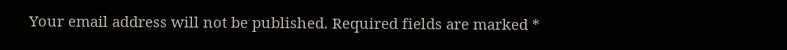Your email address will not be published. Required fields are marked *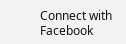Connect with Facebook